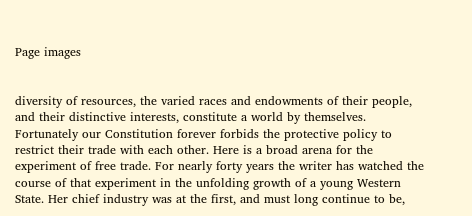Page images


diversity of resources, the varied races and endowments of their people, and their distinctive interests, constitute a world by themselves. Fortunately our Constitution forever forbids the protective policy to restrict their trade with each other. Here is a broad arena for the experiment of free trade. For nearly forty years the writer has watched the course of that experiment in the unfolding growth of a young Western State. Her chief industry was at the first, and must long continue to be,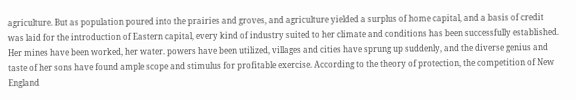agriculture. But as population poured into the prairies and groves, and agriculture yielded a surplus of home capital, and a basis of credit was laid for the introduction of Eastern capital, every kind of industry suited to her climate and conditions has been successfully established. Her mines have been worked, her water. powers have been utilized, villages and cities have sprung up suddenly, and the diverse genius and taste of her sons have found ample scope and stimulus for profitable exercise. According to the theory of protection, the competition of New England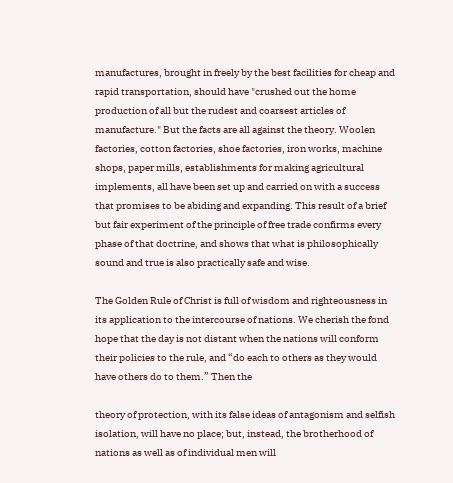manufactures, brought in freely by the best facilities for cheap and rapid transportation, should have "crushed out the home production of all but the rudest and coarsest articles of manufacture." But the facts are all against the theory. Woolen factories, cotton factories, shoe factories, iron works, machine shops, paper mills, establishments for making agricultural implements, all have been set up and carried on with a success that promises to be abiding and expanding. This result of a brief but fair experiment of the principle of free trade confirms every phase of that doctrine, and shows that what is philosophically sound and true is also practically safe and wise.

The Golden Rule of Christ is full of wisdom and righteousness in its application to the intercourse of nations. We cherish the fond hope that the day is not distant when the nations will conform their policies to the rule, and “do each to others as they would have others do to them.” Then the

theory of protection, with its false ideas of antagonism and selfish isolation, will have no place; but, instead, the brotherhood of nations as well as of individual men will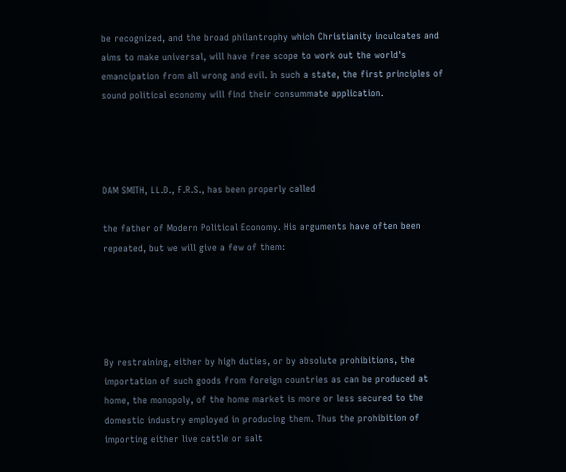be recognized, and the broad philantrophy which Christianity inculcates and aims to make universal, will have free scope to work out the world's emancipation from all wrong and evil. In such a state, the first principles of sound political economy will find their consummate application.




DAM SMITH, LL.D., F.R.S., has been properly called

the father of Modern Political Economy. His arguments have often been repeated, but we will give a few of them:





By restraining, either by high duties, or by absolute prohibitions, the importation of such goods from foreign countries as can be produced at home, the monopoly, of the home market is more or less secured to the domestic industry employed in producing them. Thus the prohibition of importing either live cattle or salt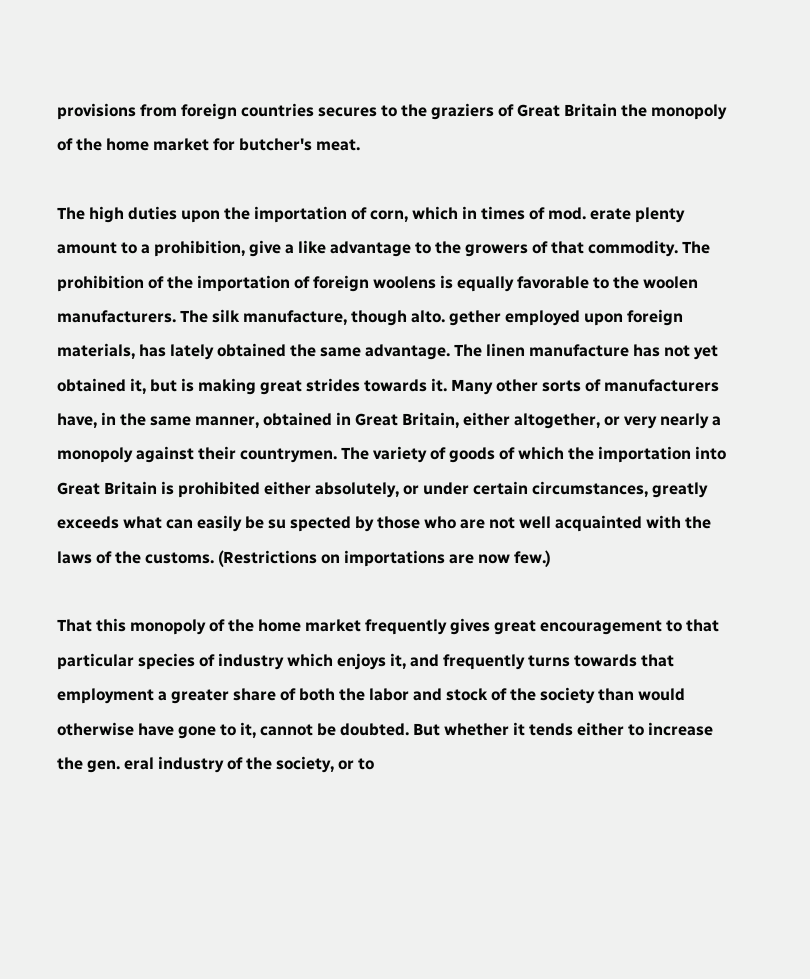provisions from foreign countries secures to the graziers of Great Britain the monopoly of the home market for butcher's meat.

The high duties upon the importation of corn, which in times of mod. erate plenty amount to a prohibition, give a like advantage to the growers of that commodity. The prohibition of the importation of foreign woolens is equally favorable to the woolen manufacturers. The silk manufacture, though alto. gether employed upon foreign materials, has lately obtained the same advantage. The linen manufacture has not yet obtained it, but is making great strides towards it. Many other sorts of manufacturers have, in the same manner, obtained in Great Britain, either altogether, or very nearly a monopoly against their countrymen. The variety of goods of which the importation into Great Britain is prohibited either absolutely, or under certain circumstances, greatly exceeds what can easily be su spected by those who are not well acquainted with the laws of the customs. (Restrictions on importations are now few.)

That this monopoly of the home market frequently gives great encouragement to that particular species of industry which enjoys it, and frequently turns towards that employment a greater share of both the labor and stock of the society than would otherwise have gone to it, cannot be doubted. But whether it tends either to increase the gen. eral industry of the society, or to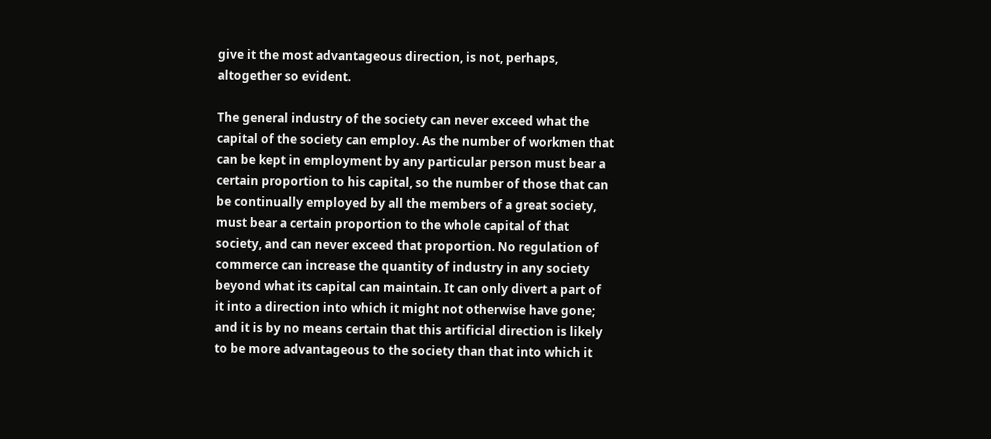give it the most advantageous direction, is not, perhaps, altogether so evident.

The general industry of the society can never exceed what the capital of the society can employ. As the number of workmen that can be kept in employment by any particular person must bear a certain proportion to his capital, so the number of those that can be continually employed by all the members of a great society, must bear a certain proportion to the whole capital of that society, and can never exceed that proportion. No regulation of commerce can increase the quantity of industry in any society beyond what its capital can maintain. It can only divert a part of it into a direction into which it might not otherwise have gone; and it is by no means certain that this artificial direction is likely to be more advantageous to the society than that into which it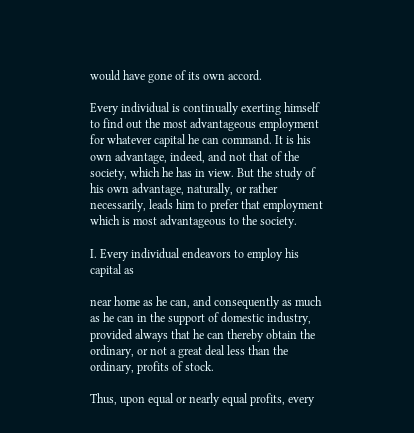would have gone of its own accord.

Every individual is continually exerting himself to find out the most advantageous employment for whatever capital he can command. It is his own advantage, indeed, and not that of the society, which he has in view. But the study of his own advantage, naturally, or rather necessarily, leads him to prefer that employment which is most advantageous to the society.

I. Every individual endeavors to employ his capital as

near home as he can, and consequently as much as he can in the support of domestic industry, provided always that he can thereby obtain the ordinary, or not a great deal less than the ordinary, profits of stock.

Thus, upon equal or nearly equal profits, every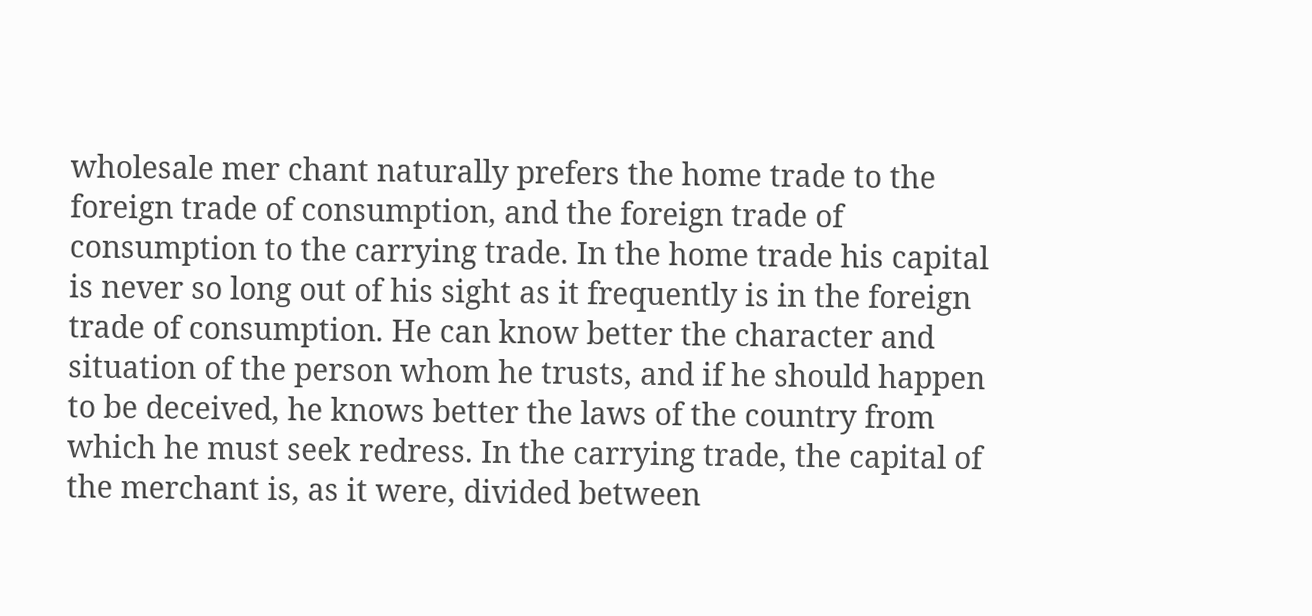wholesale mer chant naturally prefers the home trade to the foreign trade of consumption, and the foreign trade of consumption to the carrying trade. In the home trade his capital is never so long out of his sight as it frequently is in the foreign trade of consumption. He can know better the character and situation of the person whom he trusts, and if he should happen to be deceived, he knows better the laws of the country from which he must seek redress. In the carrying trade, the capital of the merchant is, as it were, divided between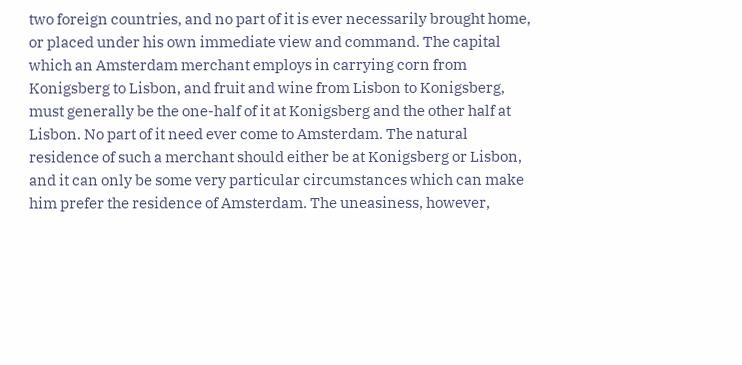two foreign countries, and no part of it is ever necessarily brought home, or placed under his own immediate view and command. The capital which an Amsterdam merchant employs in carrying corn from Konigsberg to Lisbon, and fruit and wine from Lisbon to Konigsberg, must generally be the one-half of it at Konigsberg and the other half at Lisbon. No part of it need ever come to Amsterdam. The natural residence of such a merchant should either be at Konigsberg or Lisbon, and it can only be some very particular circumstances which can make him prefer the residence of Amsterdam. The uneasiness, however,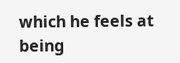which he feels at being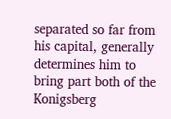separated so far from his capital, generally determines him to bring part both of the Konigsberg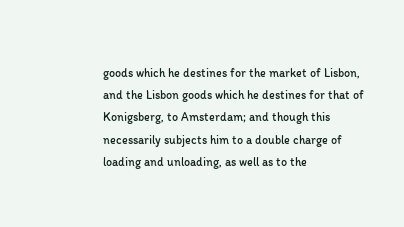goods which he destines for the market of Lisbon, and the Lisbon goods which he destines for that of Konigsberg, to Amsterdam; and though this necessarily subjects him to a double charge of loading and unloading, as well as to the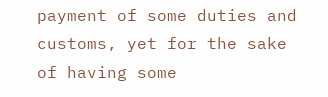payment of some duties and customs, yet for the sake of having some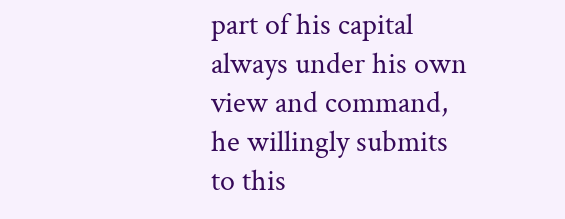part of his capital always under his own view and command, he willingly submits to this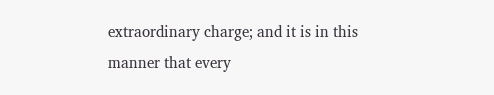extraordinary charge; and it is in this manner that every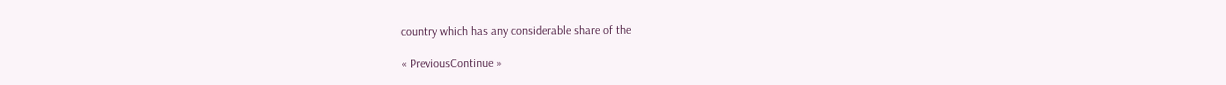country which has any considerable share of the

« PreviousContinue »